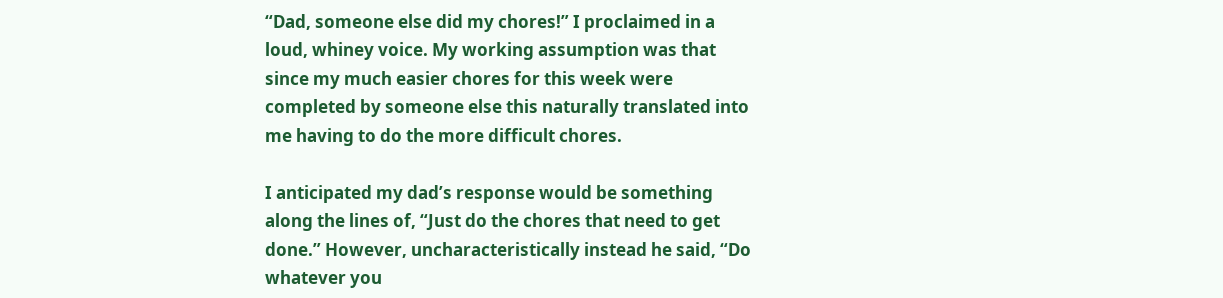“Dad, someone else did my chores!” I proclaimed in a loud, whiney voice. My working assumption was that since my much easier chores for this week were completed by someone else this naturally translated into me having to do the more difficult chores.

I anticipated my dad’s response would be something along the lines of, “Just do the chores that need to get done.” However, uncharacteristically instead he said, “Do whatever you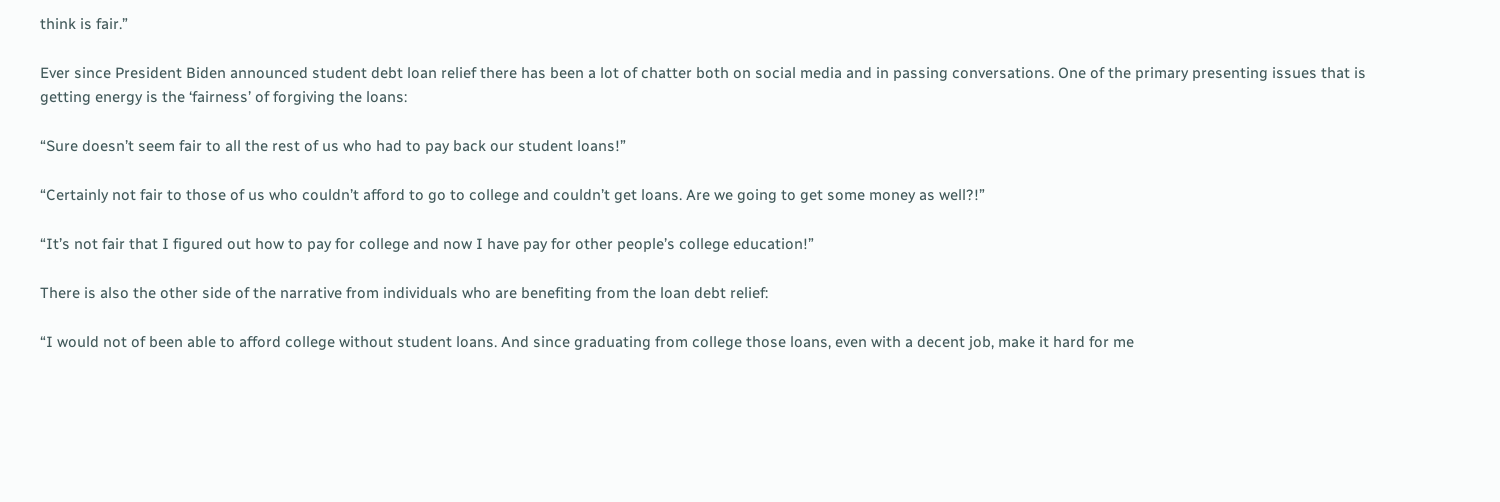think is fair.”

Ever since President Biden announced student debt loan relief there has been a lot of chatter both on social media and in passing conversations. One of the primary presenting issues that is getting energy is the ‘fairness’ of forgiving the loans:

“Sure doesn’t seem fair to all the rest of us who had to pay back our student loans!”

“Certainly not fair to those of us who couldn’t afford to go to college and couldn’t get loans. Are we going to get some money as well?!”

“It’s not fair that I figured out how to pay for college and now I have pay for other people’s college education!”

There is also the other side of the narrative from individuals who are benefiting from the loan debt relief:

“I would not of been able to afford college without student loans. And since graduating from college those loans, even with a decent job, make it hard for me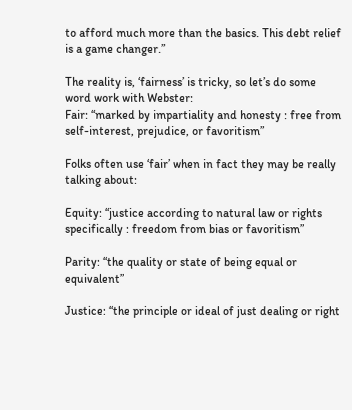to afford much more than the basics. This debt relief is a game changer.”

The reality is, ‘fairness’ is tricky, so let’s do some word work with Webster:
Fair: “marked by impartiality and honesty : free from self-interest, prejudice, or favoritism”

Folks often use ‘fair’ when in fact they may be really talking about:

Equity: “justice according to natural law or rights specifically : freedom from bias or favoritism”

Parity: “the quality or state of being equal or equivalent”

Justice: “the principle or ideal of just dealing or right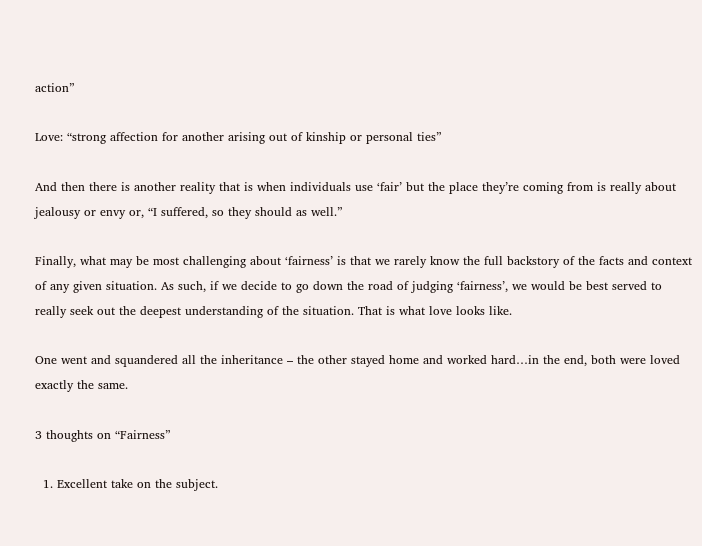action”

Love: “strong affection for another arising out of kinship or personal ties”

And then there is another reality that is when individuals use ‘fair’ but the place they’re coming from is really about jealousy or envy or, “I suffered, so they should as well.”

Finally, what may be most challenging about ‘fairness’ is that we rarely know the full backstory of the facts and context of any given situation. As such, if we decide to go down the road of judging ‘fairness’, we would be best served to really seek out the deepest understanding of the situation. That is what love looks like.

One went and squandered all the inheritance – the other stayed home and worked hard…in the end, both were loved exactly the same.

3 thoughts on “Fairness”

  1. Excellent take on the subject.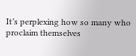It’s perplexing how so many who proclaim themselves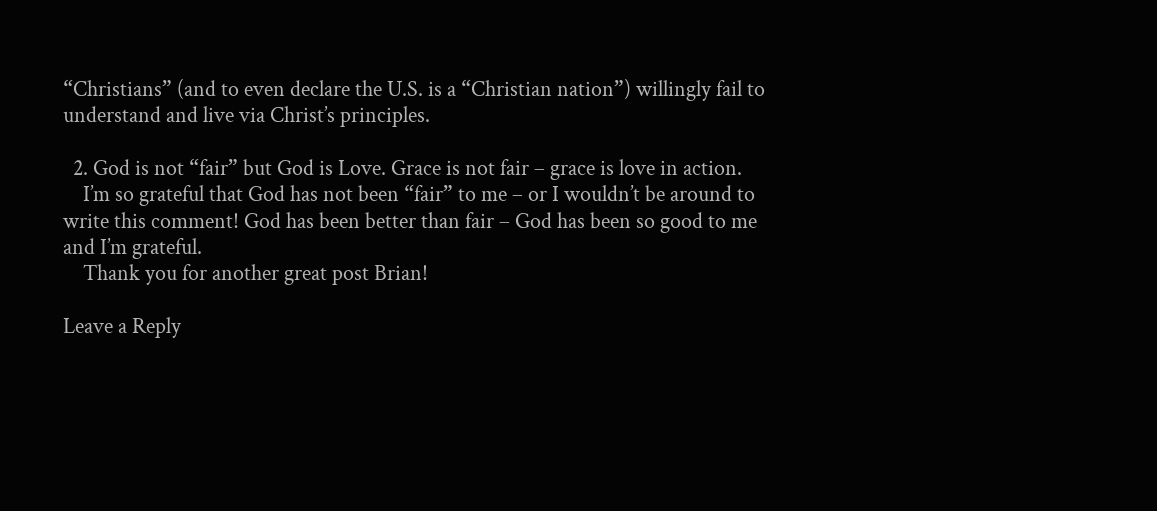“Christians” (and to even declare the U.S. is a “Christian nation”) willingly fail to understand and live via Christ’s principles.

  2. God is not “fair” but God is Love. Grace is not fair – grace is love in action.
    I’m so grateful that God has not been “fair” to me – or I wouldn’t be around to write this comment! God has been better than fair – God has been so good to me and I’m grateful.
    Thank you for another great post Brian!

Leave a Reply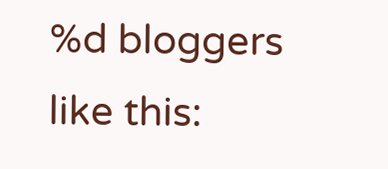%d bloggers like this: